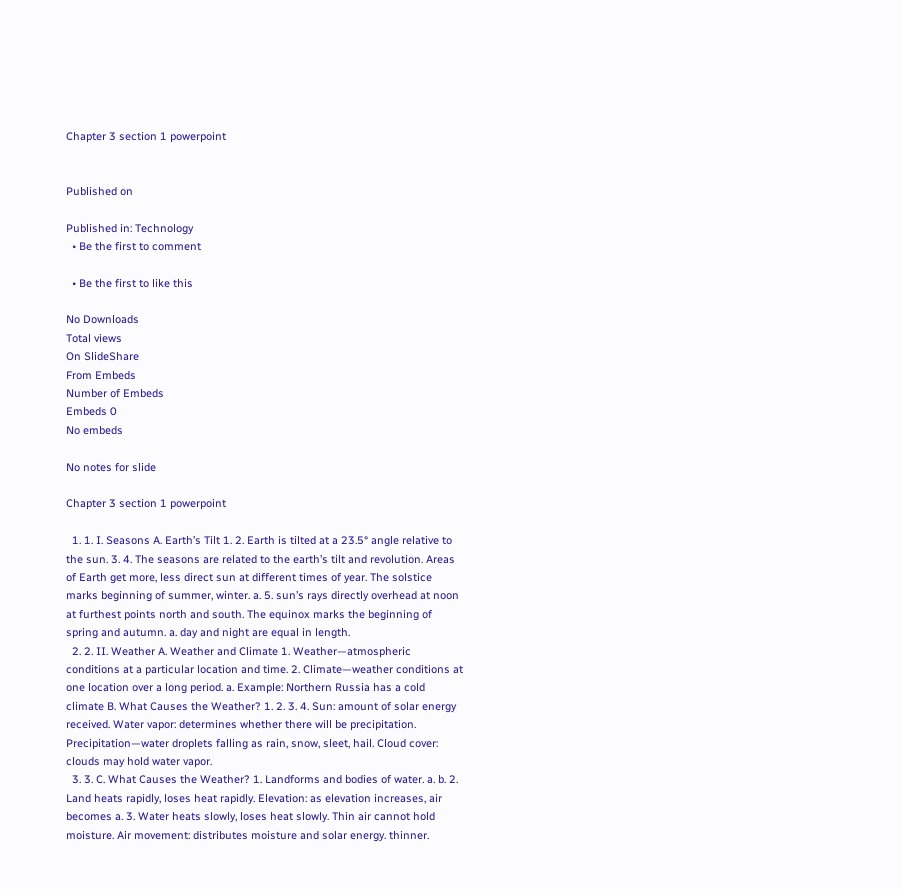Chapter 3 section 1 powerpoint


Published on

Published in: Technology
  • Be the first to comment

  • Be the first to like this

No Downloads
Total views
On SlideShare
From Embeds
Number of Embeds
Embeds 0
No embeds

No notes for slide

Chapter 3 section 1 powerpoint

  1. 1. I. Seasons A. Earth’s Tilt 1. 2. Earth is tilted at a 23.5° angle relative to the sun. 3. 4. The seasons are related to the earth’s tilt and revolution. Areas of Earth get more, less direct sun at different times of year. The solstice marks beginning of summer, winter. a. 5. sun’s rays directly overhead at noon at furthest points north and south. The equinox marks the beginning of spring and autumn. a. day and night are equal in length.
  2. 2. II. Weather A. Weather and Climate 1. Weather—atmospheric conditions at a particular location and time. 2. Climate—weather conditions at one location over a long period. a. Example: Northern Russia has a cold climate B. What Causes the Weather? 1. 2. 3. 4. Sun: amount of solar energy received. Water vapor: determines whether there will be precipitation. Precipitation—water droplets falling as rain, snow, sleet, hail. Cloud cover: clouds may hold water vapor.
  3. 3. C. What Causes the Weather? 1. Landforms and bodies of water. a. b. 2. Land heats rapidly, loses heat rapidly. Elevation: as elevation increases, air becomes a. 3. Water heats slowly, loses heat slowly. Thin air cannot hold moisture. Air movement: distributes moisture and solar energy. thinner.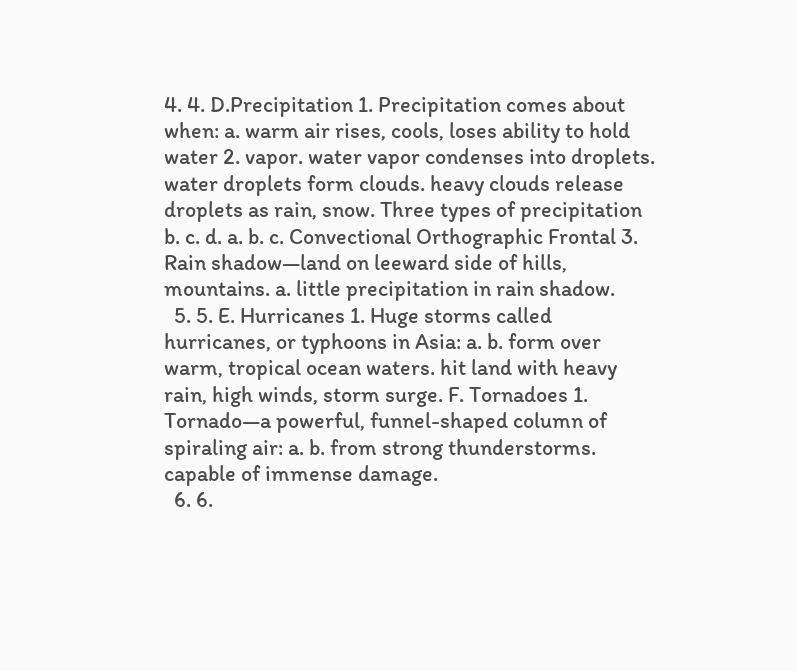4. 4. D.Precipitation 1. Precipitation comes about when: a. warm air rises, cools, loses ability to hold water 2. vapor. water vapor condenses into droplets. water droplets form clouds. heavy clouds release droplets as rain, snow. Three types of precipitation b. c. d. a. b. c. Convectional Orthographic Frontal 3. Rain shadow—land on leeward side of hills, mountains. a. little precipitation in rain shadow.
  5. 5. E. Hurricanes 1. Huge storms called hurricanes, or typhoons in Asia: a. b. form over warm, tropical ocean waters. hit land with heavy rain, high winds, storm surge. F. Tornadoes 1. Tornado—a powerful, funnel-shaped column of spiraling air: a. b. from strong thunderstorms. capable of immense damage.
  6. 6.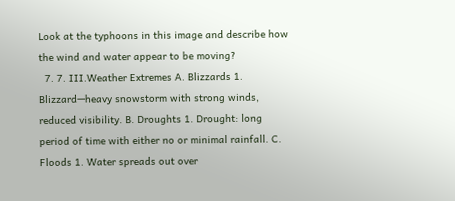Look at the typhoons in this image and describe how the wind and water appear to be moving?
  7. 7. III.Weather Extremes A. Blizzards 1. Blizzard—heavy snowstorm with strong winds, reduced visibility. B. Droughts 1. Drought: long period of time with either no or minimal rainfall. C. Floods 1. Water spreads out over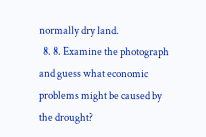normally dry land.
  8. 8. Examine the photograph and guess what economic problems might be caused by the drought?